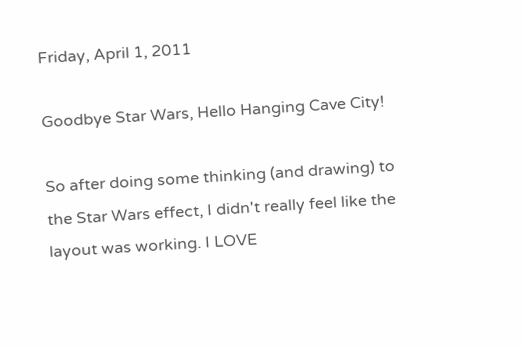Friday, April 1, 2011

Goodbye Star Wars, Hello Hanging Cave City!

So after doing some thinking (and drawing) to the Star Wars effect, I didn't really feel like the layout was working. I LOVE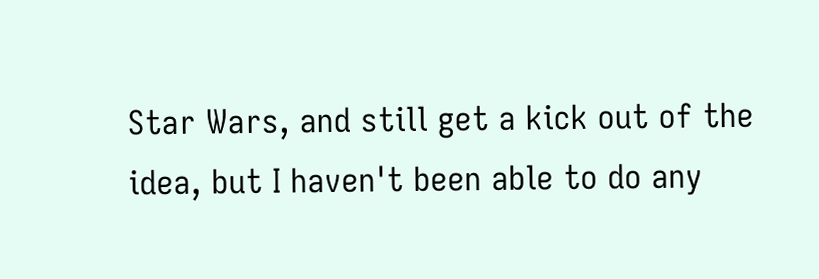Star Wars, and still get a kick out of the idea, but I haven't been able to do any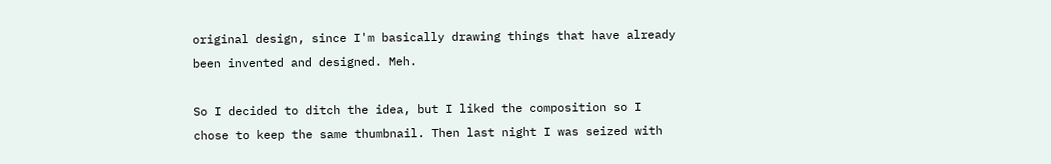original design, since I'm basically drawing things that have already been invented and designed. Meh.

So I decided to ditch the idea, but I liked the composition so I chose to keep the same thumbnail. Then last night I was seized with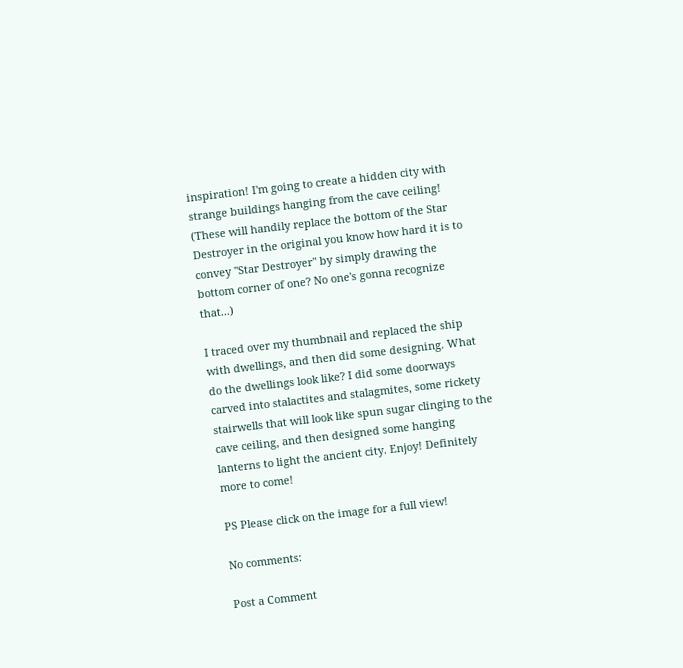inspiration! I'm going to create a hidden city with strange buildings hanging from the cave ceiling! (These will handily replace the bottom of the Star Destroyer in the original you know how hard it is to convey "Star Destroyer" by simply drawing the bottom corner of one? No one's gonna recognize that...)

I traced over my thumbnail and replaced the ship with dwellings, and then did some designing. What do the dwellings look like? I did some doorways carved into stalactites and stalagmites, some rickety stairwells that will look like spun sugar clinging to the cave ceiling, and then designed some hanging lanterns to light the ancient city. Enjoy! Definitely more to come!

PS Please click on the image for a full view!

No comments:

Post a Comment